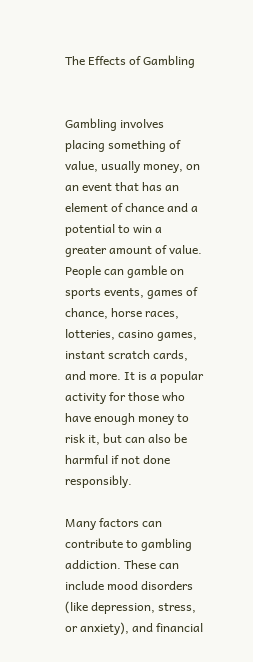The Effects of Gambling


Gambling involves placing something of value, usually money, on an event that has an element of chance and a potential to win a greater amount of value. People can gamble on sports events, games of chance, horse races, lotteries, casino games, instant scratch cards, and more. It is a popular activity for those who have enough money to risk it, but can also be harmful if not done responsibly.

Many factors can contribute to gambling addiction. These can include mood disorders (like depression, stress, or anxiety), and financial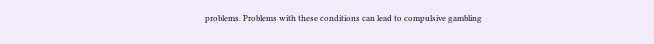problems. Problems with these conditions can lead to compulsive gambling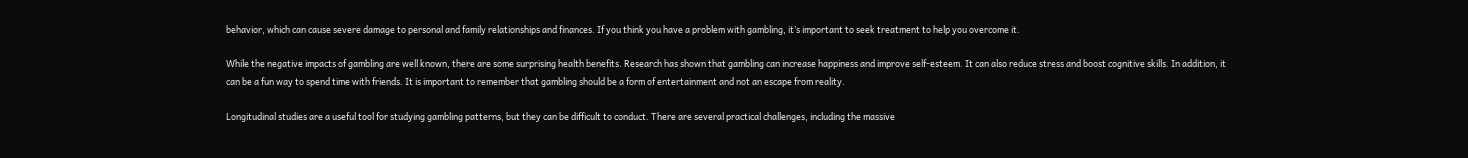behavior, which can cause severe damage to personal and family relationships and finances. If you think you have a problem with gambling, it’s important to seek treatment to help you overcome it.

While the negative impacts of gambling are well known, there are some surprising health benefits. Research has shown that gambling can increase happiness and improve self-esteem. It can also reduce stress and boost cognitive skills. In addition, it can be a fun way to spend time with friends. It is important to remember that gambling should be a form of entertainment and not an escape from reality.

Longitudinal studies are a useful tool for studying gambling patterns, but they can be difficult to conduct. There are several practical challenges, including the massive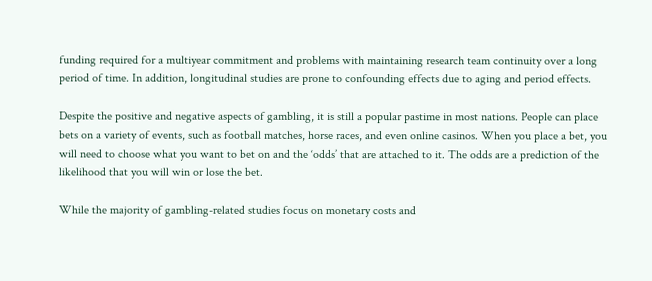funding required for a multiyear commitment and problems with maintaining research team continuity over a long period of time. In addition, longitudinal studies are prone to confounding effects due to aging and period effects.

Despite the positive and negative aspects of gambling, it is still a popular pastime in most nations. People can place bets on a variety of events, such as football matches, horse races, and even online casinos. When you place a bet, you will need to choose what you want to bet on and the ‘odds’ that are attached to it. The odds are a prediction of the likelihood that you will win or lose the bet.

While the majority of gambling-related studies focus on monetary costs and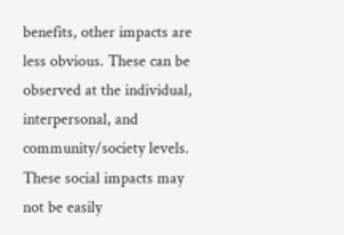benefits, other impacts are less obvious. These can be observed at the individual, interpersonal, and community/society levels. These social impacts may not be easily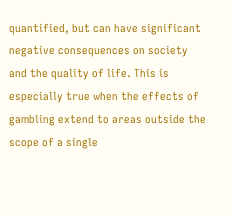quantified, but can have significant negative consequences on society and the quality of life. This is especially true when the effects of gambling extend to areas outside the scope of a single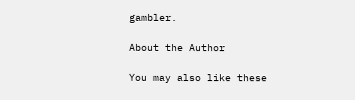gambler.

About the Author

You may also like these